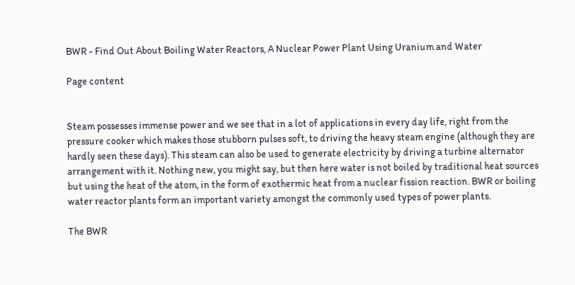BWR - Find Out About Boiling Water Reactors, A Nuclear Power Plant Using Uranium and Water

Page content


Steam possesses immense power and we see that in a lot of applications in every day life, right from the pressure cooker which makes those stubborn pulses soft, to driving the heavy steam engine (although they are hardly seen these days). This steam can also be used to generate electricity by driving a turbine alternator arrangement with it. Nothing new, you might say, but then here water is not boiled by traditional heat sources but using the heat of the atom, in the form of exothermic heat from a nuclear fission reaction. BWR or boiling water reactor plants form an important variety amongst the commonly used types of power plants.

The BWR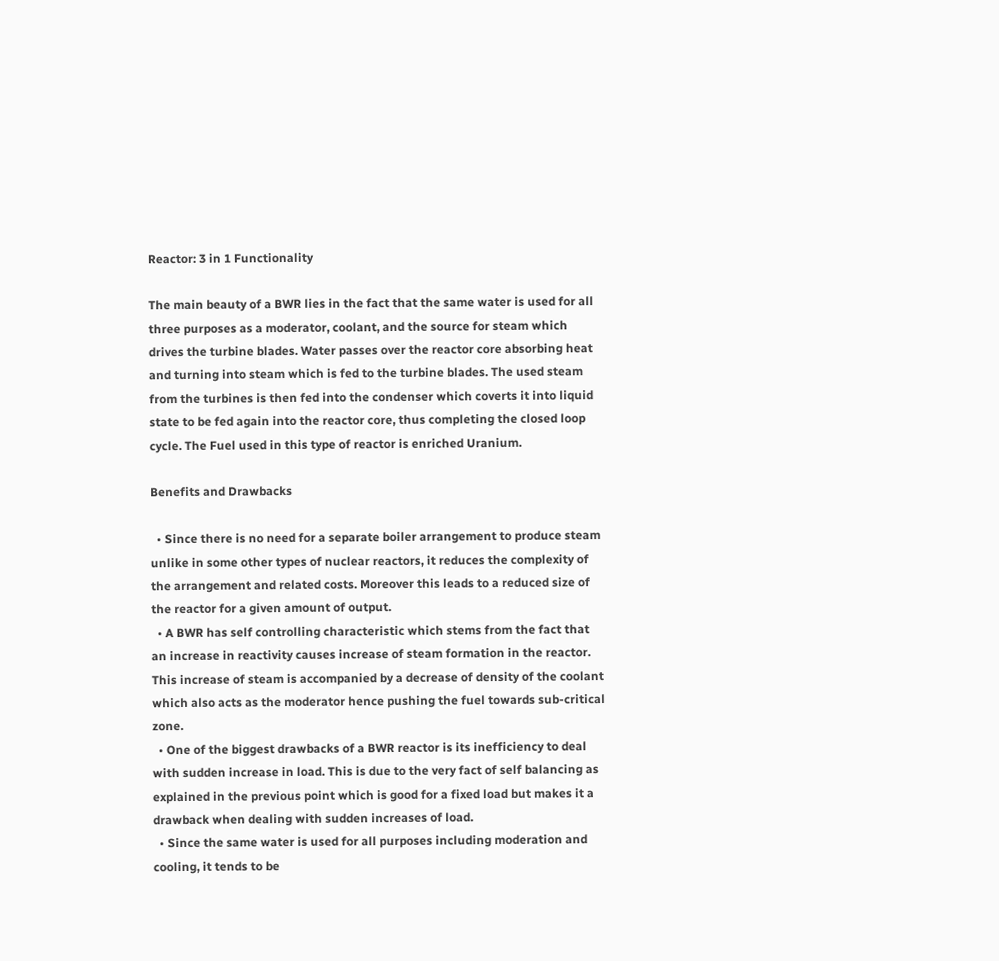Reactor: 3 in 1 Functionality

The main beauty of a BWR lies in the fact that the same water is used for all three purposes as a moderator, coolant, and the source for steam which drives the turbine blades. Water passes over the reactor core absorbing heat and turning into steam which is fed to the turbine blades. The used steam from the turbines is then fed into the condenser which coverts it into liquid state to be fed again into the reactor core, thus completing the closed loop cycle. The Fuel used in this type of reactor is enriched Uranium.

Benefits and Drawbacks

  • Since there is no need for a separate boiler arrangement to produce steam unlike in some other types of nuclear reactors, it reduces the complexity of the arrangement and related costs. Moreover this leads to a reduced size of the reactor for a given amount of output.
  • A BWR has self controlling characteristic which stems from the fact that an increase in reactivity causes increase of steam formation in the reactor. This increase of steam is accompanied by a decrease of density of the coolant which also acts as the moderator hence pushing the fuel towards sub-critical zone.
  • One of the biggest drawbacks of a BWR reactor is its inefficiency to deal with sudden increase in load. This is due to the very fact of self balancing as explained in the previous point which is good for a fixed load but makes it a drawback when dealing with sudden increases of load.
  • Since the same water is used for all purposes including moderation and cooling, it tends to be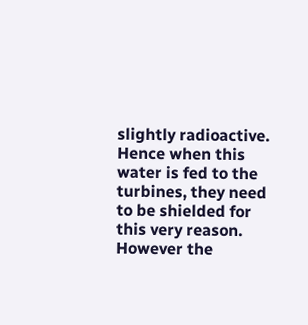slightly radioactive. Hence when this water is fed to the turbines, they need to be shielded for this very reason. However the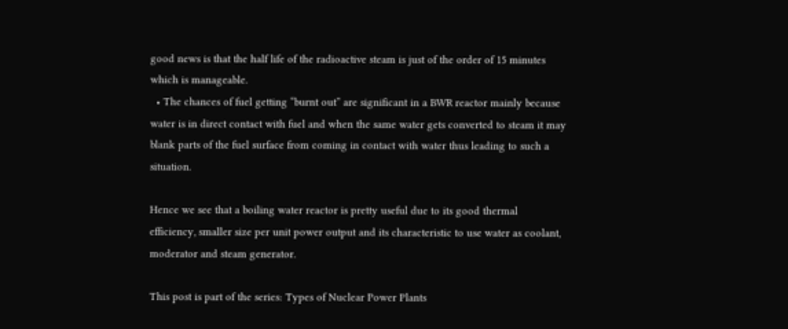good news is that the half life of the radioactive steam is just of the order of 15 minutes which is manageable.
  • The chances of fuel getting “burnt out” are significant in a BWR reactor mainly because water is in direct contact with fuel and when the same water gets converted to steam it may blank parts of the fuel surface from coming in contact with water thus leading to such a situation.

Hence we see that a boiling water reactor is pretty useful due to its good thermal efficiency, smaller size per unit power output and its characteristic to use water as coolant, moderator and steam generator.

This post is part of the series: Types of Nuclear Power Plants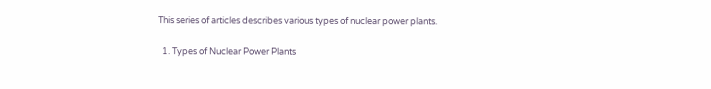This series of articles describes various types of nuclear power plants.

  1. Types of Nuclear Power Plants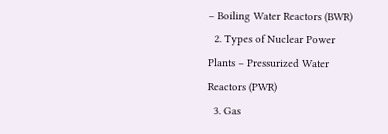– Boiling Water Reactors (BWR)
  2. Types of Nuclear Power Plants – Pressurized Water Reactors (PWR)
  3. Gas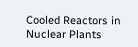Cooled Reactors in Nuclear Plants